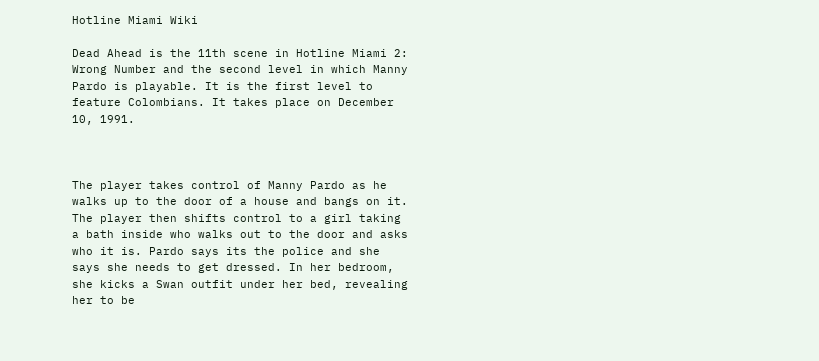Hotline Miami Wiki

Dead Ahead is the 11th scene in Hotline Miami 2: Wrong Number and the second level in which Manny Pardo is playable. It is the first level to feature Colombians. It takes place on December 10, 1991.



The player takes control of Manny Pardo as he walks up to the door of a house and bangs on it. The player then shifts control to a girl taking a bath inside who walks out to the door and asks who it is. Pardo says its the police and she says she needs to get dressed. In her bedroom, she kicks a Swan outfit under her bed, revealing her to be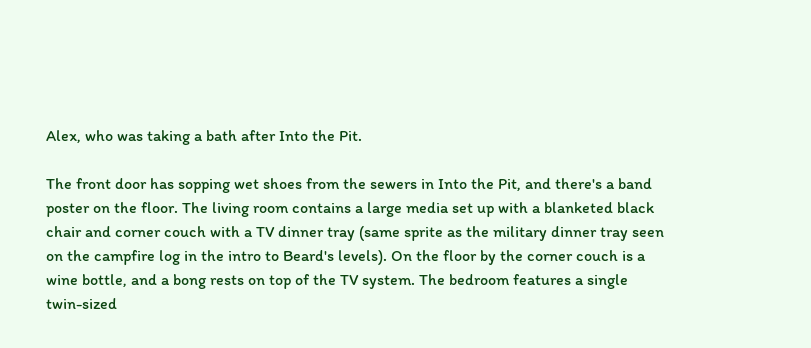Alex, who was taking a bath after Into the Pit.

The front door has sopping wet shoes from the sewers in Into the Pit, and there's a band poster on the floor. The living room contains a large media set up with a blanketed black chair and corner couch with a TV dinner tray (same sprite as the military dinner tray seen on the campfire log in the intro to Beard's levels). On the floor by the corner couch is a wine bottle, and a bong rests on top of the TV system. The bedroom features a single twin-sized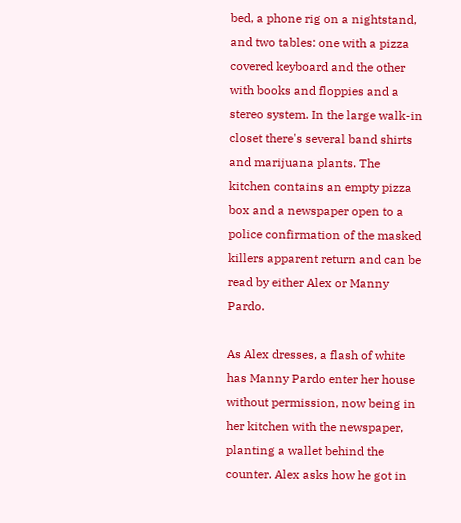bed, a phone rig on a nightstand, and two tables: one with a pizza covered keyboard and the other with books and floppies and a stereo system. In the large walk-in closet there's several band shirts and marijuana plants. The kitchen contains an empty pizza box and a newspaper open to a police confirmation of the masked killers apparent return and can be read by either Alex or Manny Pardo.

As Alex dresses, a flash of white has Manny Pardo enter her house without permission, now being in her kitchen with the newspaper, planting a wallet behind the counter. Alex asks how he got in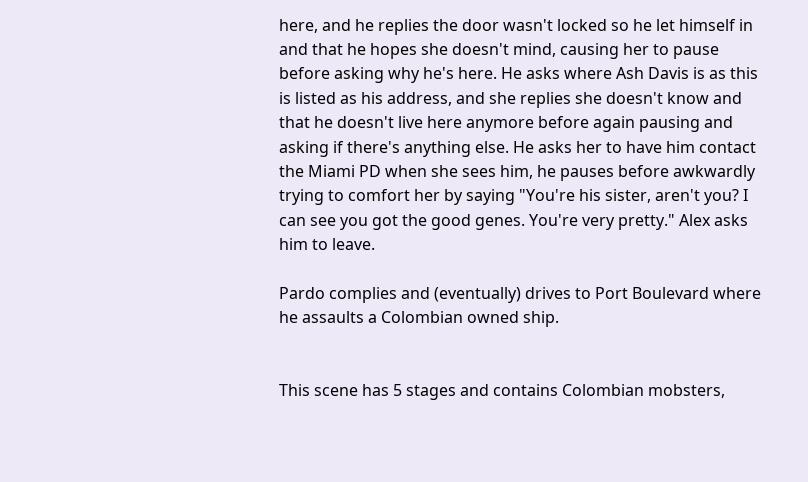here, and he replies the door wasn't locked so he let himself in and that he hopes she doesn't mind, causing her to pause before asking why he's here. He asks where Ash Davis is as this is listed as his address, and she replies she doesn't know and that he doesn't live here anymore before again pausing and asking if there's anything else. He asks her to have him contact the Miami PD when she sees him, he pauses before awkwardly trying to comfort her by saying "You're his sister, aren't you? I can see you got the good genes. You're very pretty." Alex asks him to leave.

Pardo complies and (eventually) drives to Port Boulevard where he assaults a Colombian owned ship.


This scene has 5 stages and contains Colombian mobsters,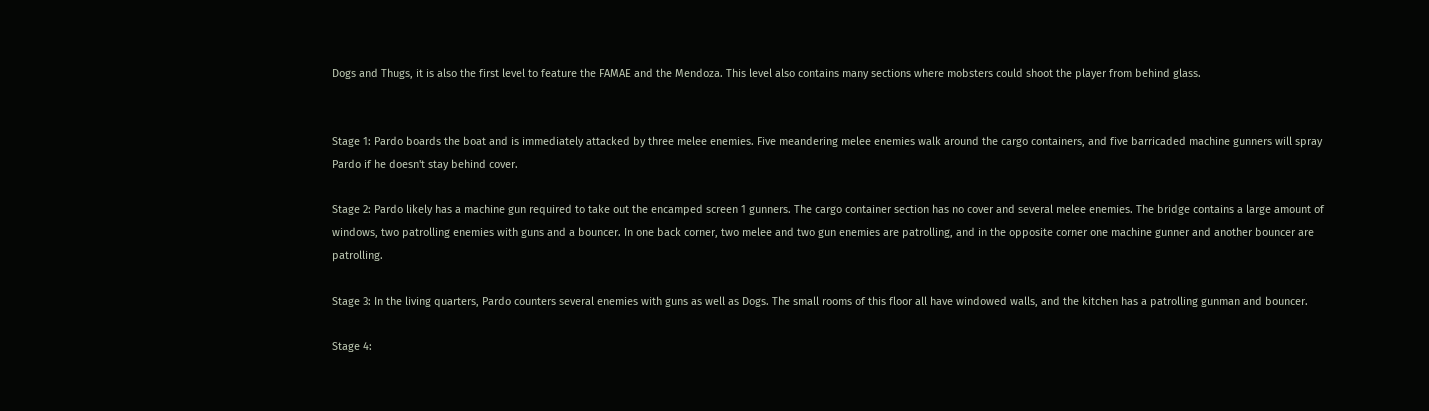Dogs and Thugs, it is also the first level to feature the FAMAE and the Mendoza. This level also contains many sections where mobsters could shoot the player from behind glass.


Stage 1: Pardo boards the boat and is immediately attacked by three melee enemies. Five meandering melee enemies walk around the cargo containers, and five barricaded machine gunners will spray Pardo if he doesn't stay behind cover.

Stage 2: Pardo likely has a machine gun required to take out the encamped screen 1 gunners. The cargo container section has no cover and several melee enemies. The bridge contains a large amount of windows, two patrolling enemies with guns and a bouncer. In one back corner, two melee and two gun enemies are patrolling, and in the opposite corner one machine gunner and another bouncer are patrolling.

Stage 3: In the living quarters, Pardo counters several enemies with guns as well as Dogs. The small rooms of this floor all have windowed walls, and the kitchen has a patrolling gunman and bouncer.

Stage 4: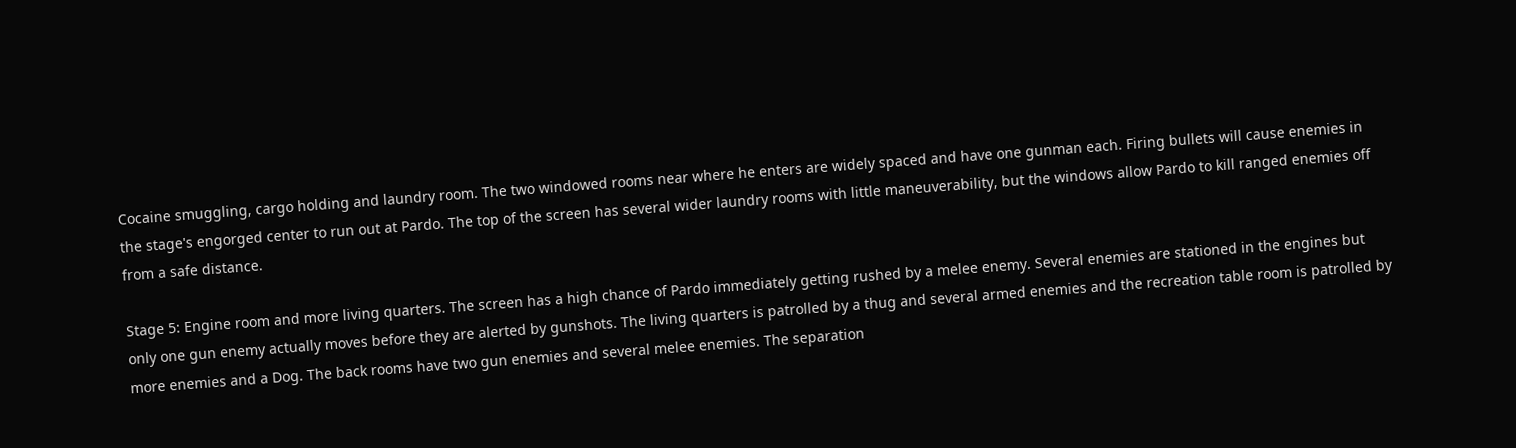Cocaine smuggling, cargo holding and laundry room. The two windowed rooms near where he enters are widely spaced and have one gunman each. Firing bullets will cause enemies in the stage's engorged center to run out at Pardo. The top of the screen has several wider laundry rooms with little maneuverability, but the windows allow Pardo to kill ranged enemies off from a safe distance.

Stage 5: Engine room and more living quarters. The screen has a high chance of Pardo immediately getting rushed by a melee enemy. Several enemies are stationed in the engines but only one gun enemy actually moves before they are alerted by gunshots. The living quarters is patrolled by a thug and several armed enemies and the recreation table room is patrolled by more enemies and a Dog. The back rooms have two gun enemies and several melee enemies. The separation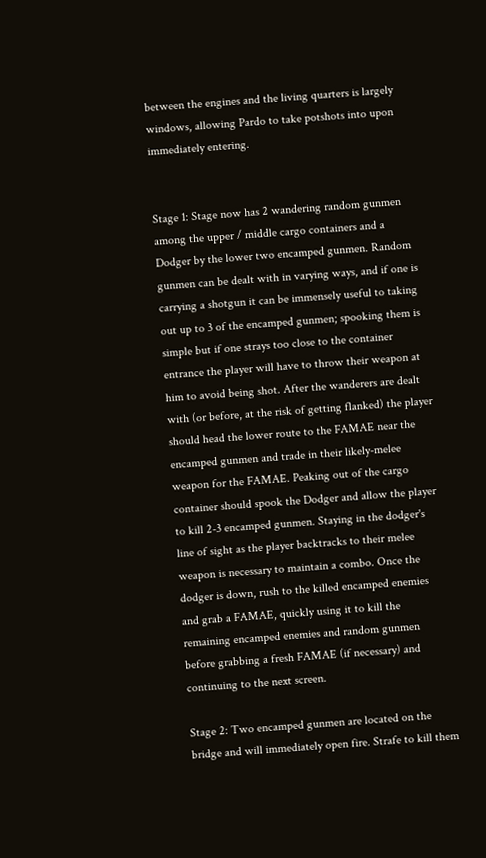between the engines and the living quarters is largely windows, allowing Pardo to take potshots into upon immediately entering.


Stage 1: Stage now has 2 wandering random gunmen among the upper / middle cargo containers and a Dodger by the lower two encamped gunmen. Random gunmen can be dealt with in varying ways, and if one is carrying a shotgun it can be immensely useful to taking out up to 3 of the encamped gunmen; spooking them is simple but if one strays too close to the container entrance the player will have to throw their weapon at him to avoid being shot. After the wanderers are dealt with (or before, at the risk of getting flanked) the player should head the lower route to the FAMAE near the encamped gunmen and trade in their likely-melee weapon for the FAMAE. Peaking out of the cargo container should spook the Dodger and allow the player to kill 2-3 encamped gunmen. Staying in the dodger's line of sight as the player backtracks to their melee weapon is necessary to maintain a combo. Once the dodger is down, rush to the killed encamped enemies and grab a FAMAE, quickly using it to kill the remaining encamped enemies and random gunmen before grabbing a fresh FAMAE (if necessary) and continuing to the next screen.

Stage 2: Two encamped gunmen are located on the bridge and will immediately open fire. Strafe to kill them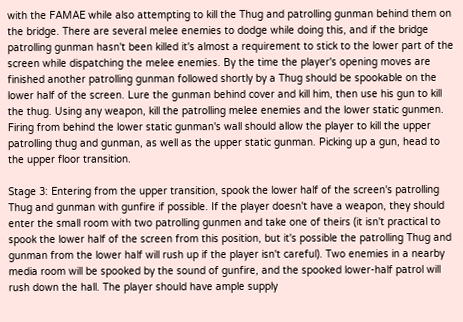with the FAMAE while also attempting to kill the Thug and patrolling gunman behind them on the bridge. There are several melee enemies to dodge while doing this, and if the bridge patrolling gunman hasn't been killed it's almost a requirement to stick to the lower part of the screen while dispatching the melee enemies. By the time the player's opening moves are finished another patrolling gunman followed shortly by a Thug should be spookable on the lower half of the screen. Lure the gunman behind cover and kill him, then use his gun to kill the thug. Using any weapon, kill the patrolling melee enemies and the lower static gunmen. Firing from behind the lower static gunman's wall should allow the player to kill the upper patrolling thug and gunman, as well as the upper static gunman. Picking up a gun, head to the upper floor transition.

Stage 3: Entering from the upper transition, spook the lower half of the screen's patrolling Thug and gunman with gunfire if possible. If the player doesn't have a weapon, they should enter the small room with two patrolling gunmen and take one of theirs (it isn't practical to spook the lower half of the screen from this position, but it's possible the patrolling Thug and gunman from the lower half will rush up if the player isn't careful). Two enemies in a nearby media room will be spooked by the sound of gunfire, and the spooked lower-half patrol will rush down the hall. The player should have ample supply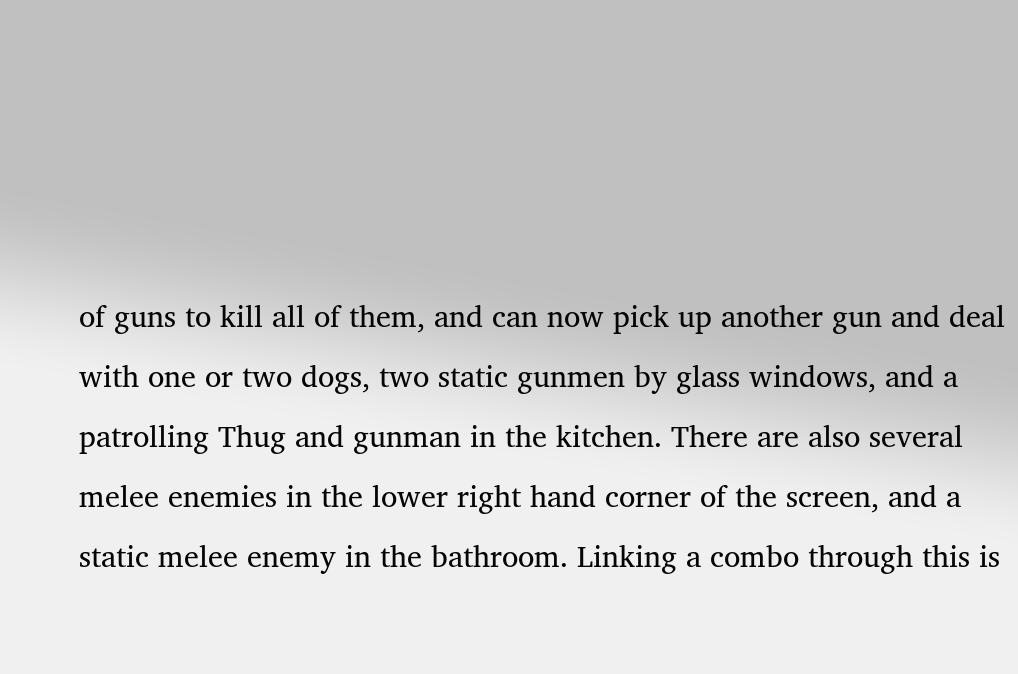of guns to kill all of them, and can now pick up another gun and deal with one or two dogs, two static gunmen by glass windows, and a patrolling Thug and gunman in the kitchen. There are also several melee enemies in the lower right hand corner of the screen, and a static melee enemy in the bathroom. Linking a combo through this is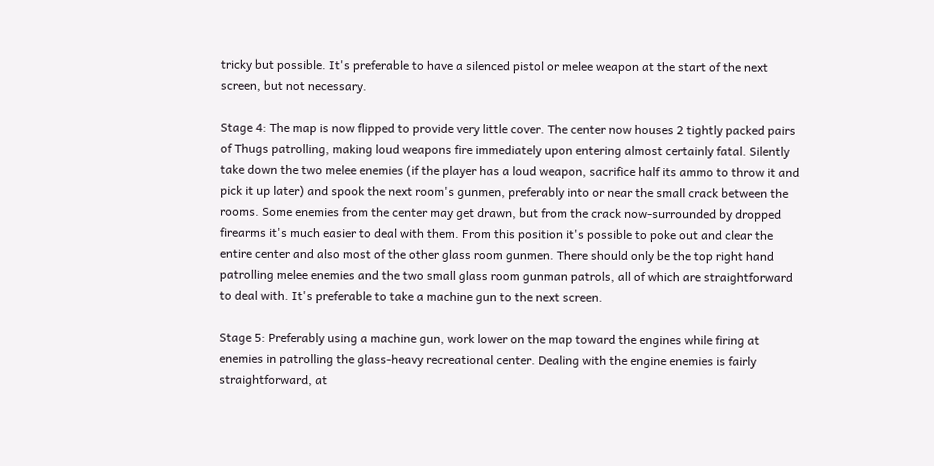tricky but possible. It's preferable to have a silenced pistol or melee weapon at the start of the next screen, but not necessary.

Stage 4: The map is now flipped to provide very little cover. The center now houses 2 tightly packed pairs of Thugs patrolling, making loud weapons fire immediately upon entering almost certainly fatal. Silently take down the two melee enemies (if the player has a loud weapon, sacrifice half its ammo to throw it and pick it up later) and spook the next room's gunmen, preferably into or near the small crack between the rooms. Some enemies from the center may get drawn, but from the crack now-surrounded by dropped firearms it's much easier to deal with them. From this position it's possible to poke out and clear the entire center and also most of the other glass room gunmen. There should only be the top right hand patrolling melee enemies and the two small glass room gunman patrols, all of which are straightforward to deal with. It's preferable to take a machine gun to the next screen.

Stage 5: Preferably using a machine gun, work lower on the map toward the engines while firing at enemies in patrolling the glass-heavy recreational center. Dealing with the engine enemies is fairly straightforward, at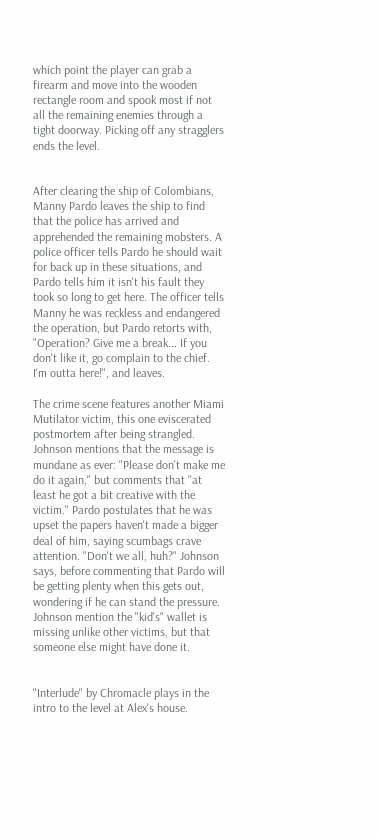which point the player can grab a firearm and move into the wooden rectangle room and spook most if not all the remaining enemies through a tight doorway. Picking off any stragglers ends the level.


After clearing the ship of Colombians, Manny Pardo leaves the ship to find that the police has arrived and apprehended the remaining mobsters. A police officer tells Pardo he should wait for back up in these situations, and Pardo tells him it isn't his fault they took so long to get here. The officer tells Manny he was reckless and endangered the operation, but Pardo retorts with, "Operation? Give me a break... If you don't like it, go complain to the chief. I'm outta here!", and leaves.

The crime scene features another Miami Mutilator victim, this one eviscerated postmortem after being strangled. Johnson mentions that the message is mundane as ever: "Please don't make me do it again," but comments that "at least he got a bit creative with the victim." Pardo postulates that he was upset the papers haven't made a bigger deal of him, saying scumbags crave attention. "Don't we all, huh?" Johnson says, before commenting that Pardo will be getting plenty when this gets out, wondering if he can stand the pressure. Johnson mention the "kid's" wallet is missing unlike other victims, but that someone else might have done it.


"Interlude" by Chromacle plays in the intro to the level at Alex's house.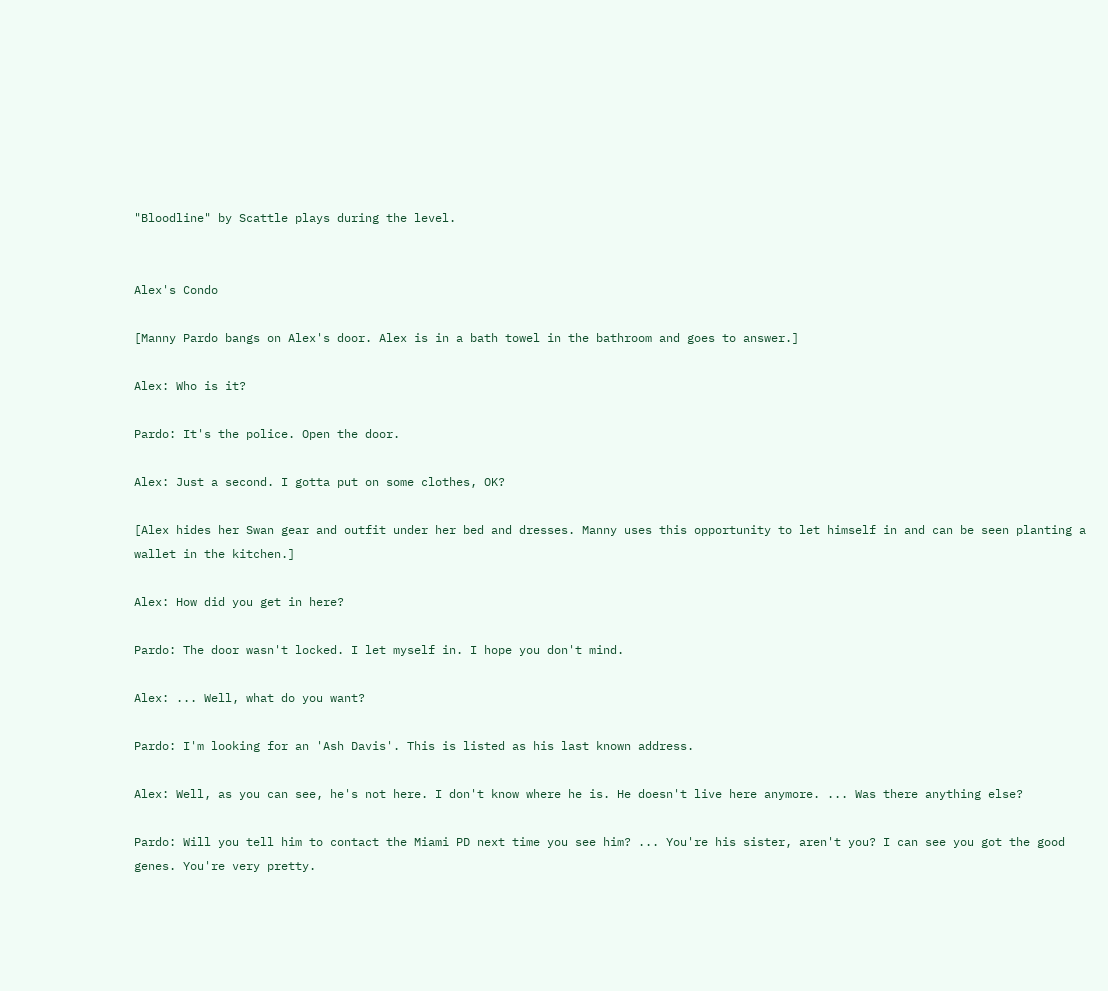"Bloodline" by Scattle plays during the level.


Alex's Condo

[Manny Pardo bangs on Alex's door. Alex is in a bath towel in the bathroom and goes to answer.]

Alex: Who is it?

Pardo: It's the police. Open the door.

Alex: Just a second. I gotta put on some clothes, OK?

[Alex hides her Swan gear and outfit under her bed and dresses. Manny uses this opportunity to let himself in and can be seen planting a wallet in the kitchen.]

Alex: How did you get in here?

Pardo: The door wasn't locked. I let myself in. I hope you don't mind.

Alex: ... Well, what do you want?

Pardo: I'm looking for an 'Ash Davis'. This is listed as his last known address.

Alex: Well, as you can see, he's not here. I don't know where he is. He doesn't live here anymore. ... Was there anything else?

Pardo: Will you tell him to contact the Miami PD next time you see him? ... You're his sister, aren't you? I can see you got the good genes. You're very pretty.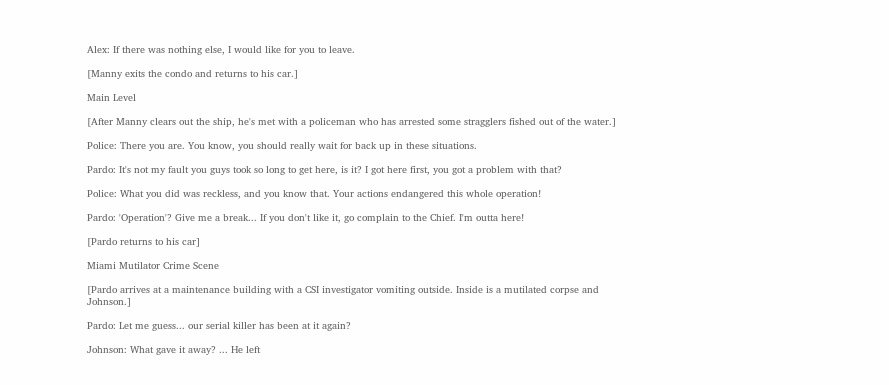Alex: If there was nothing else, I would like for you to leave.

[Manny exits the condo and returns to his car.]

Main Level

[After Manny clears out the ship, he's met with a policeman who has arrested some stragglers fished out of the water.]

Police: There you are. You know, you should really wait for back up in these situations.

Pardo: It's not my fault you guys took so long to get here, is it? I got here first, you got a problem with that?

Police: What you did was reckless, and you know that. Your actions endangered this whole operation!

Pardo: 'Operation'? Give me a break... If you don't like it, go complain to the Chief. I'm outta here!

[Pardo returns to his car]

Miami Mutilator Crime Scene

[Pardo arrives at a maintenance building with a CSI investigator vomiting outside. Inside is a mutilated corpse and Johnson.]

Pardo: Let me guess... our serial killer has been at it again?

Johnson: What gave it away? ... He left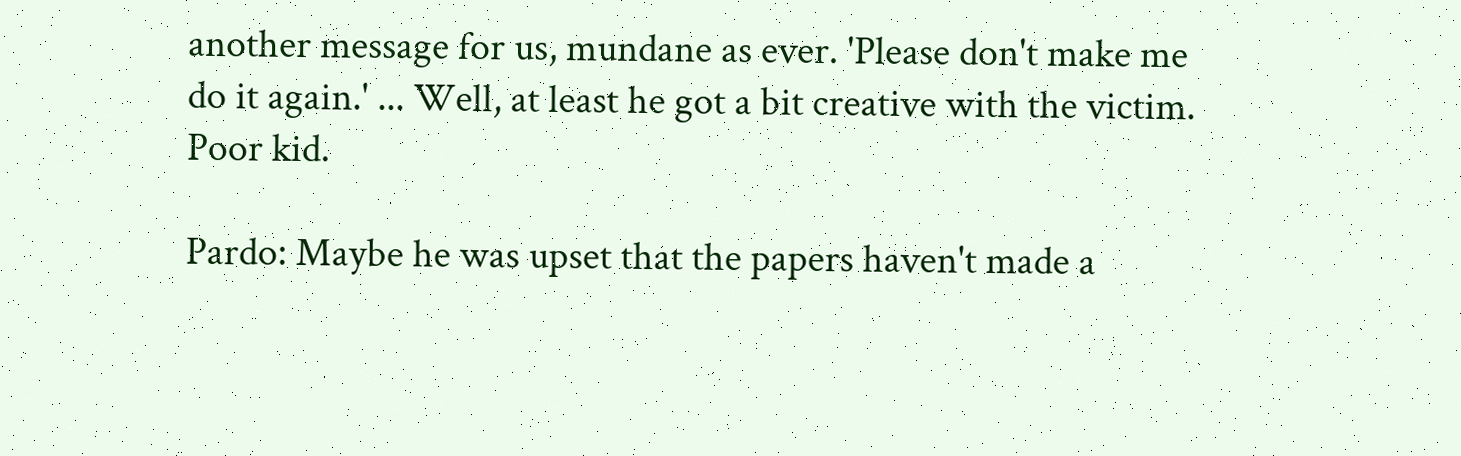another message for us, mundane as ever. 'Please don't make me do it again.' ... Well, at least he got a bit creative with the victim. Poor kid.

Pardo: Maybe he was upset that the papers haven't made a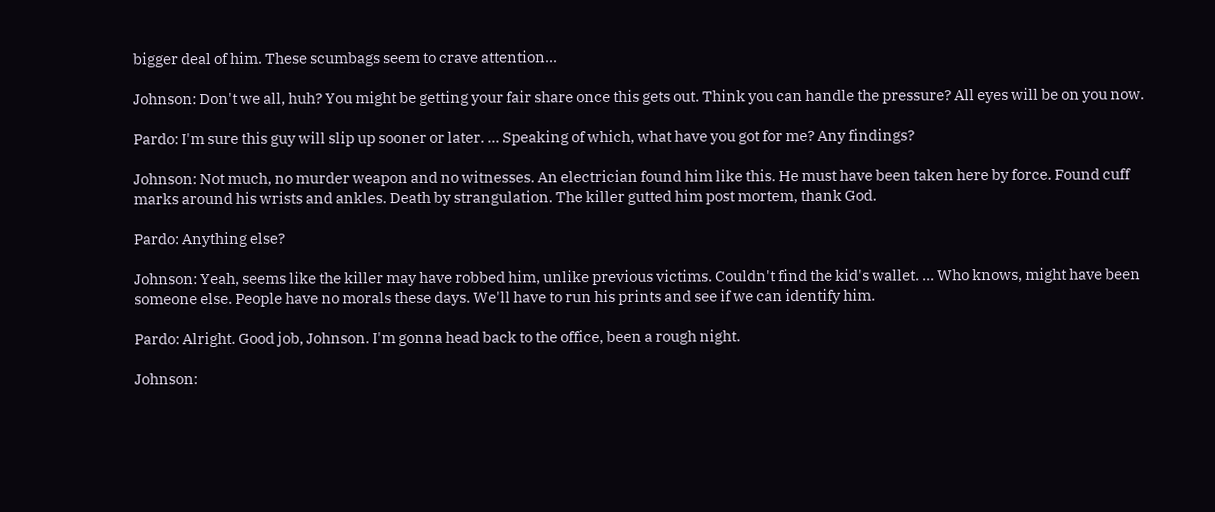bigger deal of him. These scumbags seem to crave attention...

Johnson: Don't we all, huh? You might be getting your fair share once this gets out. Think you can handle the pressure? All eyes will be on you now.

Pardo: I'm sure this guy will slip up sooner or later. ... Speaking of which, what have you got for me? Any findings?

Johnson: Not much, no murder weapon and no witnesses. An electrician found him like this. He must have been taken here by force. Found cuff marks around his wrists and ankles. Death by strangulation. The killer gutted him post mortem, thank God.

Pardo: Anything else?

Johnson: Yeah, seems like the killer may have robbed him, unlike previous victims. Couldn't find the kid's wallet. ... Who knows, might have been someone else. People have no morals these days. We'll have to run his prints and see if we can identify him.

Pardo: Alright. Good job, Johnson. I'm gonna head back to the office, been a rough night.

Johnson: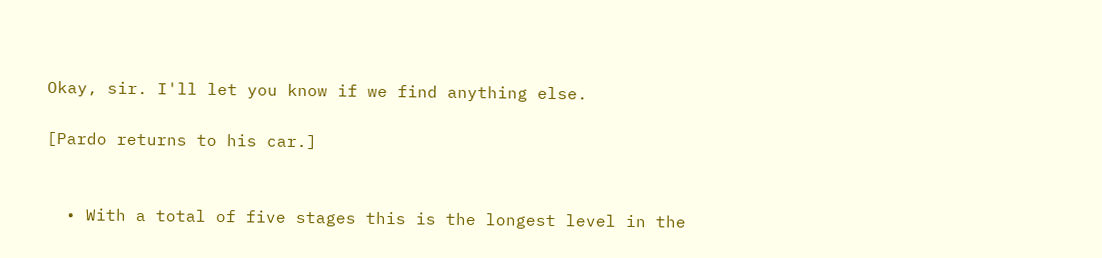Okay, sir. I'll let you know if we find anything else.

[Pardo returns to his car.]


  • With a total of five stages this is the longest level in the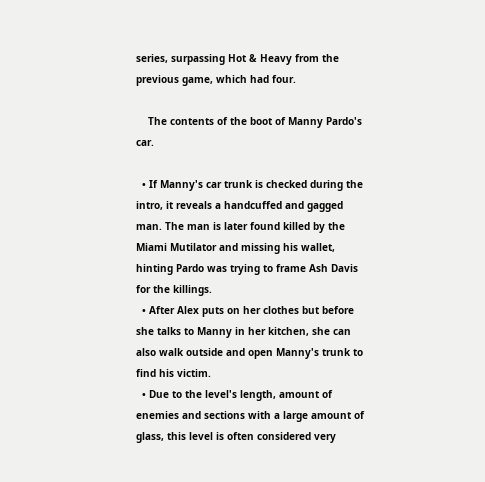series, surpassing Hot & Heavy from the previous game, which had four.

    The contents of the boot of Manny Pardo's car.

  • If Manny's car trunk is checked during the intro, it reveals a handcuffed and gagged man. The man is later found killed by the Miami Mutilator and missing his wallet, hinting Pardo was trying to frame Ash Davis for the killings.
  • After Alex puts on her clothes but before she talks to Manny in her kitchen, she can also walk outside and open Manny's trunk to find his victim.
  • Due to the level's length, amount of enemies and sections with a large amount of glass, this level is often considered very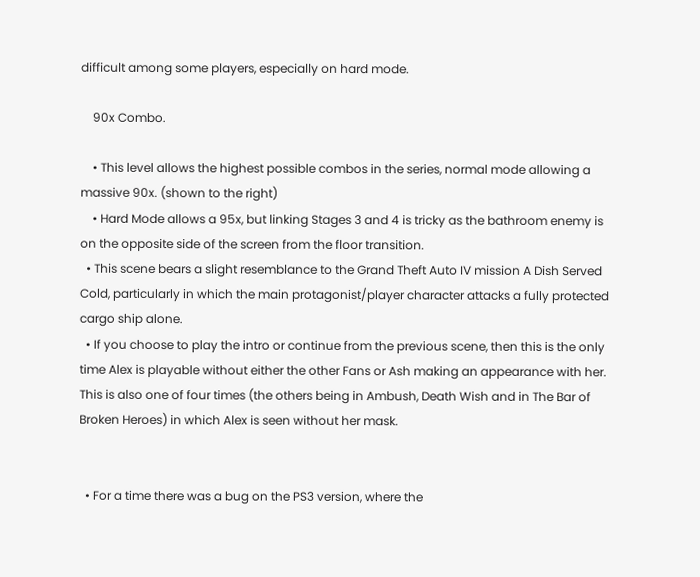difficult among some players, especially on hard mode.

    90x Combo.

    • This level allows the highest possible combos in the series, normal mode allowing a massive 90x. (shown to the right)
    • Hard Mode allows a 95x, but linking Stages 3 and 4 is tricky as the bathroom enemy is on the opposite side of the screen from the floor transition.
  • This scene bears a slight resemblance to the Grand Theft Auto IV mission A Dish Served Cold, particularly in which the main protagonist/player character attacks a fully protected cargo ship alone.
  • If you choose to play the intro or continue from the previous scene, then this is the only time Alex is playable without either the other Fans or Ash making an appearance with her. This is also one of four times (the others being in Ambush, Death Wish and in The Bar of Broken Heroes) in which Alex is seen without her mask.


  • For a time there was a bug on the PS3 version, where the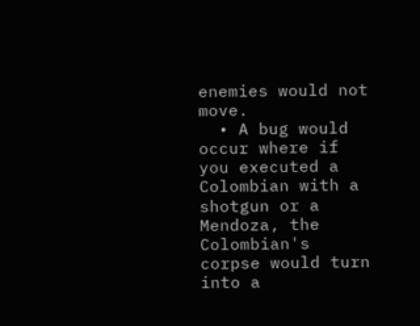enemies would not move.
  • A bug would occur where if you executed a Colombian with a shotgun or a Mendoza, the Colombian's corpse would turn into a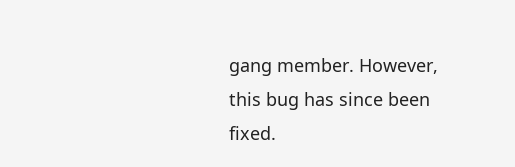gang member. However, this bug has since been fixed.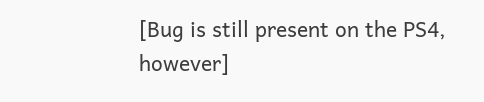[Bug is still present on the PS4, however]